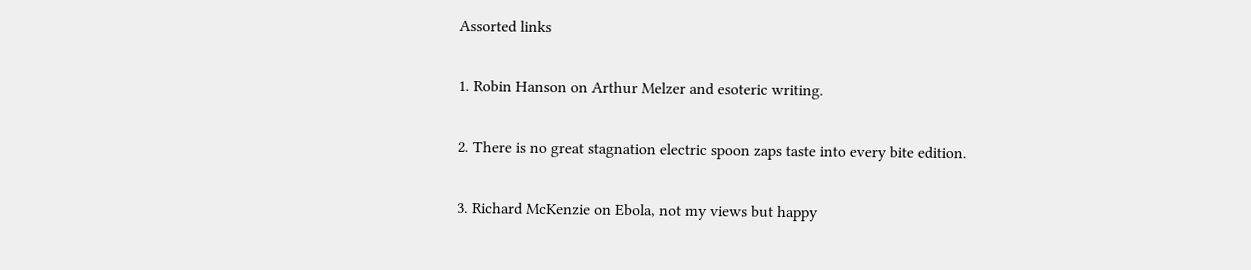Assorted links

1. Robin Hanson on Arthur Melzer and esoteric writing.

2. There is no great stagnation electric spoon zaps taste into every bite edition.

3. Richard McKenzie on Ebola, not my views but happy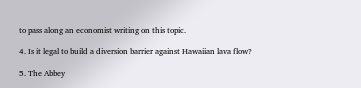to pass along an economist writing on this topic.

4. Is it legal to build a diversion barrier against Hawaiian lava flow?

5. The Abbey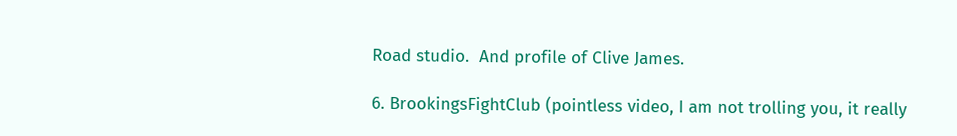Road studio.  And profile of Clive James.

6. BrookingsFightClub (pointless video, I am not trolling you, it really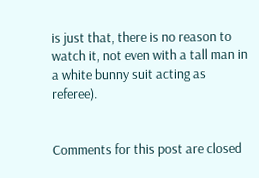is just that, there is no reason to watch it, not even with a tall man in a white bunny suit acting as referee).


Comments for this post are closed